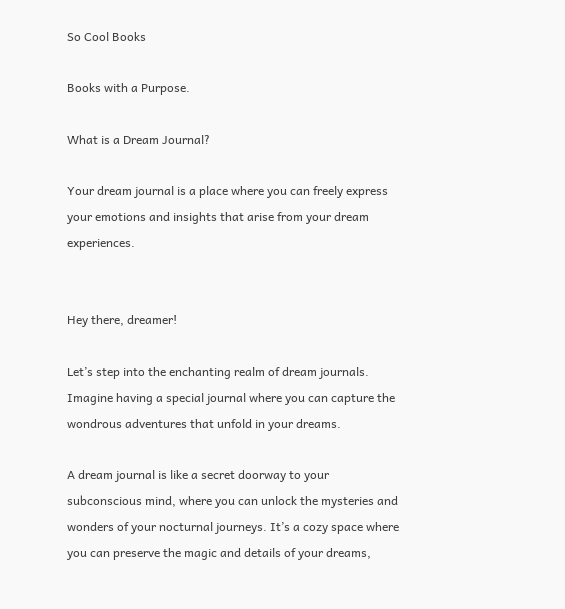So Cool Books

Books with a Purpose.

What is a Dream Journal?

Your dream journal is a place where you can freely express your emotions and insights that arise from your dream experiences.


Hey there, dreamer!

Let’s step into the enchanting realm of dream journals. Imagine having a special journal where you can capture the wondrous adventures that unfold in your dreams.

A dream journal is like a secret doorway to your subconscious mind, where you can unlock the mysteries and wonders of your nocturnal journeys. It’s a cozy space where you can preserve the magic and details of your dreams,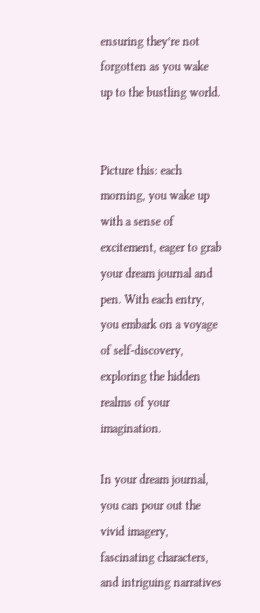ensuring they’re not forgotten as you wake up to the bustling world.


Picture this: each morning, you wake up with a sense of excitement, eager to grab your dream journal and pen. With each entry, you embark on a voyage of self-discovery, exploring the hidden realms of your imagination.

In your dream journal, you can pour out the vivid imagery, fascinating characters, and intriguing narratives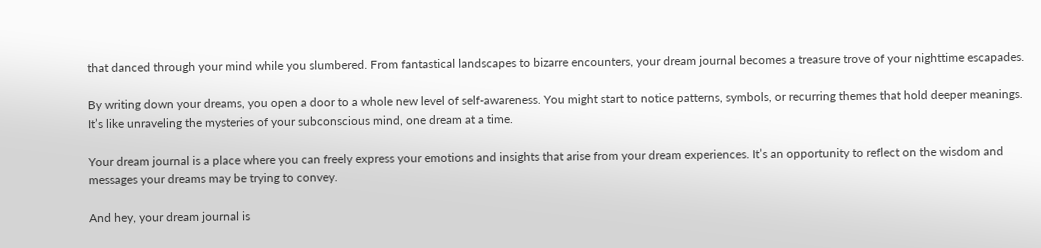that danced through your mind while you slumbered. From fantastical landscapes to bizarre encounters, your dream journal becomes a treasure trove of your nighttime escapades.

By writing down your dreams, you open a door to a whole new level of self-awareness. You might start to notice patterns, symbols, or recurring themes that hold deeper meanings. It’s like unraveling the mysteries of your subconscious mind, one dream at a time.

Your dream journal is a place where you can freely express your emotions and insights that arise from your dream experiences. It’s an opportunity to reflect on the wisdom and messages your dreams may be trying to convey.

And hey, your dream journal is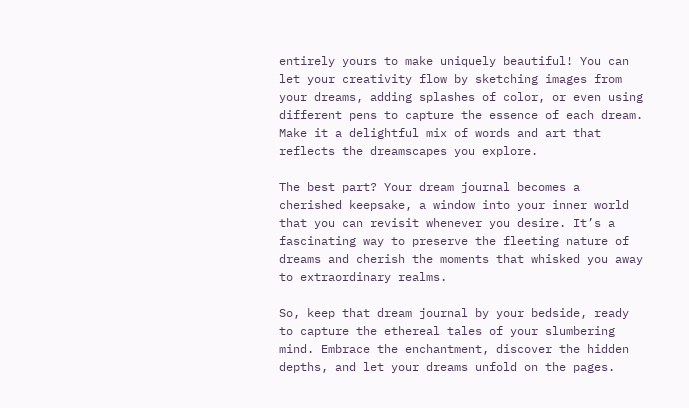entirely yours to make uniquely beautiful! You can let your creativity flow by sketching images from your dreams, adding splashes of color, or even using different pens to capture the essence of each dream. Make it a delightful mix of words and art that reflects the dreamscapes you explore.

The best part? Your dream journal becomes a cherished keepsake, a window into your inner world that you can revisit whenever you desire. It’s a fascinating way to preserve the fleeting nature of dreams and cherish the moments that whisked you away to extraordinary realms.

So, keep that dream journal by your bedside, ready to capture the ethereal tales of your slumbering mind. Embrace the enchantment, discover the hidden depths, and let your dreams unfold on the pages.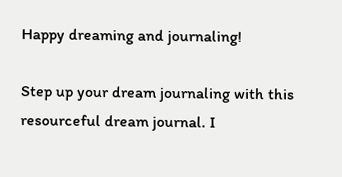Happy dreaming and journaling!

Step up your dream journaling with this resourceful dream journal. I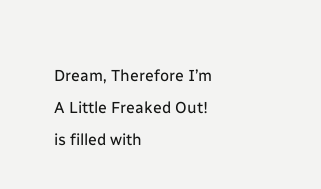Dream, Therefore I’m A Little Freaked Out! is filled with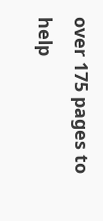over 175 pages to help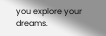you explore your dreams.